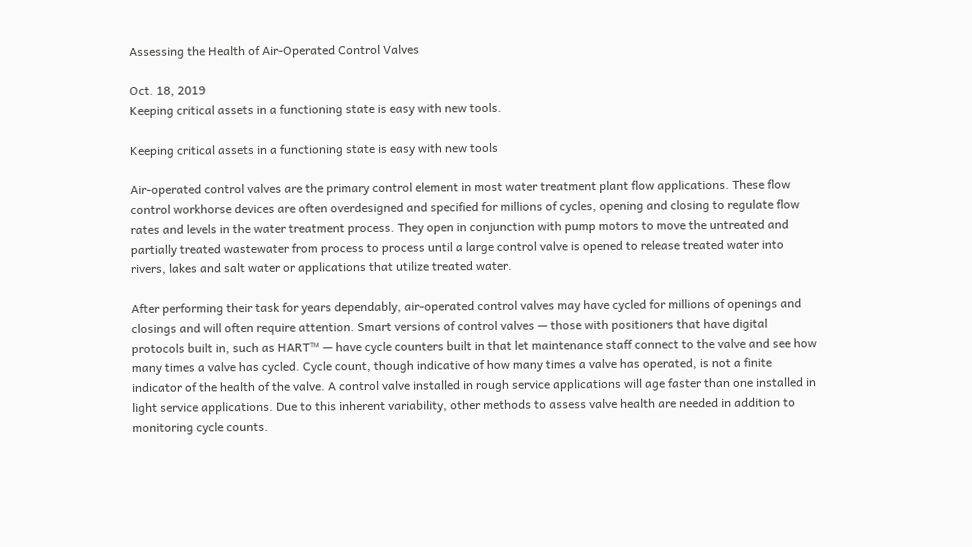Assessing the Health of Air-Operated Control Valves

Oct. 18, 2019
Keeping critical assets in a functioning state is easy with new tools.

Keeping critical assets in a functioning state is easy with new tools

Air-operated control valves are the primary control element in most water treatment plant flow applications. These flow control workhorse devices are often overdesigned and specified for millions of cycles, opening and closing to regulate flow rates and levels in the water treatment process. They open in conjunction with pump motors to move the untreated and partially treated wastewater from process to process until a large control valve is opened to release treated water into rivers, lakes and salt water or applications that utilize treated water.

After performing their task for years dependably, air-operated control valves may have cycled for millions of openings and closings and will often require attention. Smart versions of control valves — those with positioners that have digital protocols built in, such as HART™ — have cycle counters built in that let maintenance staff connect to the valve and see how many times a valve has cycled. Cycle count, though indicative of how many times a valve has operated, is not a finite indicator of the health of the valve. A control valve installed in rough service applications will age faster than one installed in light service applications. Due to this inherent variability, other methods to assess valve health are needed in addition to monitoring cycle counts.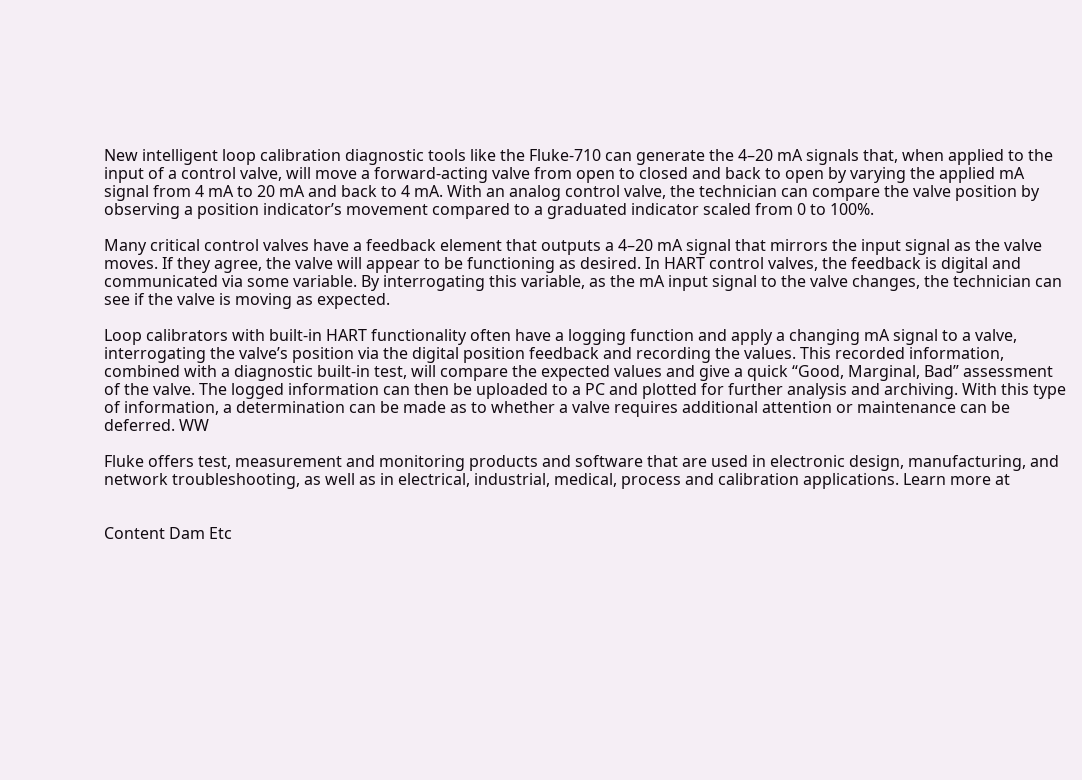New intelligent loop calibration diagnostic tools like the Fluke-710 can generate the 4–20 mA signals that, when applied to the input of a control valve, will move a forward-acting valve from open to closed and back to open by varying the applied mA signal from 4 mA to 20 mA and back to 4 mA. With an analog control valve, the technician can compare the valve position by observing a position indicator’s movement compared to a graduated indicator scaled from 0 to 100%.

Many critical control valves have a feedback element that outputs a 4–20 mA signal that mirrors the input signal as the valve moves. If they agree, the valve will appear to be functioning as desired. In HART control valves, the feedback is digital and communicated via some variable. By interrogating this variable, as the mA input signal to the valve changes, the technician can see if the valve is moving as expected.

Loop calibrators with built-in HART functionality often have a logging function and apply a changing mA signal to a valve, interrogating the valve’s position via the digital position feedback and recording the values. This recorded information, combined with a diagnostic built-in test, will compare the expected values and give a quick “Good, Marginal, Bad” assessment of the valve. The logged information can then be uploaded to a PC and plotted for further analysis and archiving. With this type of information, a determination can be made as to whether a valve requires additional attention or maintenance can be deferred. WW

Fluke offers test, measurement and monitoring products and software that are used in electronic design, manufacturing, and network troubleshooting, as well as in electrical, industrial, medical, process and calibration applications. Learn more at


Content Dam Etc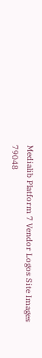Medialib Platform 7 Vendor Logos Site Images 79048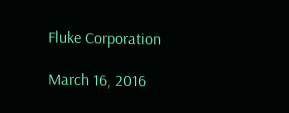Fluke Corporation

March 16, 2016